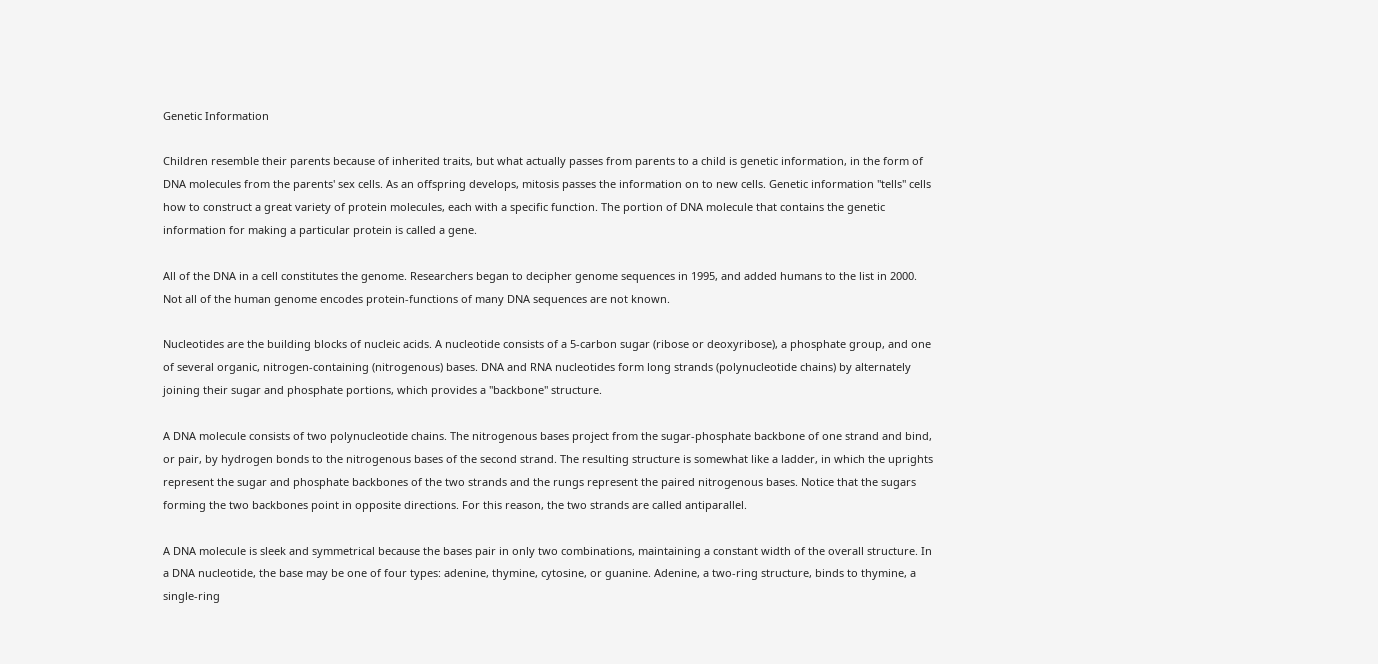Genetic Information

Children resemble their parents because of inherited traits, but what actually passes from parents to a child is genetic information, in the form of DNA molecules from the parents' sex cells. As an offspring develops, mitosis passes the information on to new cells. Genetic information "tells" cells how to construct a great variety of protein molecules, each with a specific function. The portion of DNA molecule that contains the genetic information for making a particular protein is called a gene.

All of the DNA in a cell constitutes the genome. Researchers began to decipher genome sequences in 1995, and added humans to the list in 2000. Not all of the human genome encodes protein-functions of many DNA sequences are not known.

Nucleotides are the building blocks of nucleic acids. A nucleotide consists of a 5-carbon sugar (ribose or deoxyribose), a phosphate group, and one of several organic, nitrogen-containing (nitrogenous) bases. DNA and RNA nucleotides form long strands (polynucleotide chains) by alternately joining their sugar and phosphate portions, which provides a "backbone" structure.

A DNA molecule consists of two polynucleotide chains. The nitrogenous bases project from the sugar-phosphate backbone of one strand and bind, or pair, by hydrogen bonds to the nitrogenous bases of the second strand. The resulting structure is somewhat like a ladder, in which the uprights represent the sugar and phosphate backbones of the two strands and the rungs represent the paired nitrogenous bases. Notice that the sugars forming the two backbones point in opposite directions. For this reason, the two strands are called antiparallel.

A DNA molecule is sleek and symmetrical because the bases pair in only two combinations, maintaining a constant width of the overall structure. In a DNA nucleotide, the base may be one of four types: adenine, thymine, cytosine, or guanine. Adenine, a two-ring structure, binds to thymine, a single-ring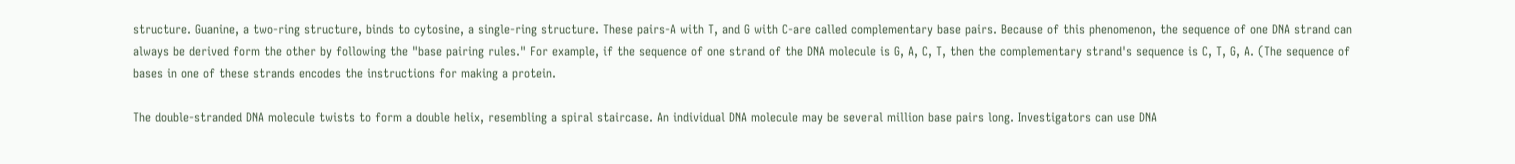structure. Guanine, a two-ring structure, binds to cytosine, a single-ring structure. These pairs-A with T, and G with C-are called complementary base pairs. Because of this phenomenon, the sequence of one DNA strand can always be derived form the other by following the "base pairing rules." For example, if the sequence of one strand of the DNA molecule is G, A, C, T, then the complementary strand's sequence is C, T, G, A. (The sequence of bases in one of these strands encodes the instructions for making a protein.

The double-stranded DNA molecule twists to form a double helix, resembling a spiral staircase. An individual DNA molecule may be several million base pairs long. Investigators can use DNA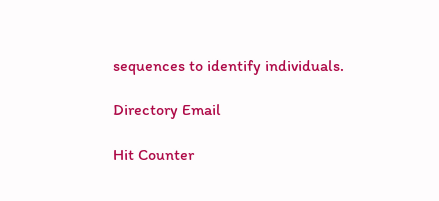sequences to identify individuals.

Directory Email

Hit Counter